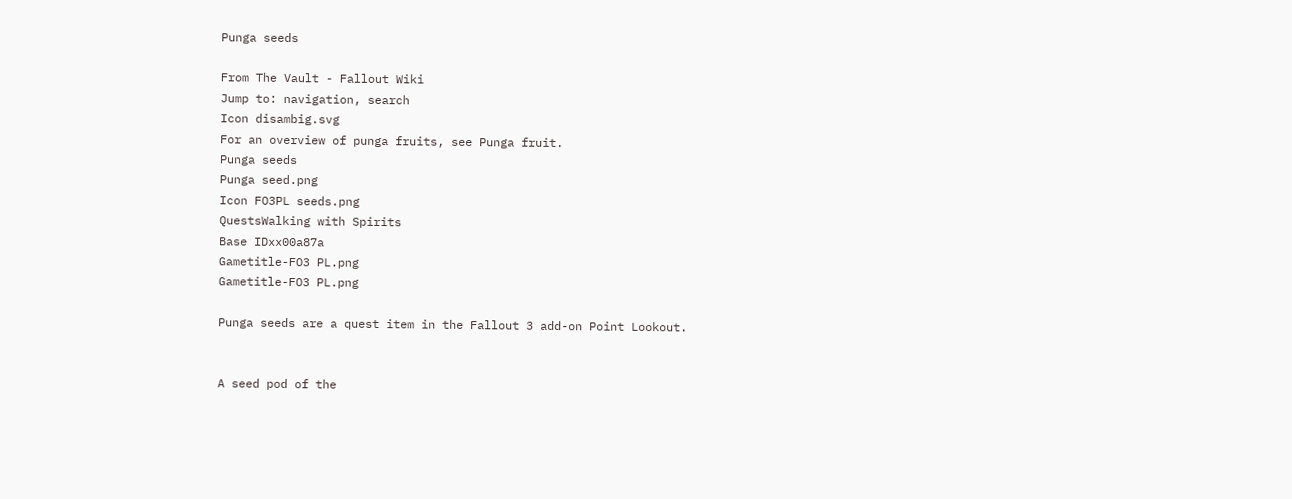Punga seeds

From The Vault - Fallout Wiki
Jump to: navigation, search
Icon disambig.svg
For an overview of punga fruits, see Punga fruit.
Punga seeds
Punga seed.png
Icon FO3PL seeds.png
QuestsWalking with Spirits
Base IDxx00a87a
Gametitle-FO3 PL.png
Gametitle-FO3 PL.png

Punga seeds are a quest item in the Fallout 3 add-on Point Lookout.


A seed pod of the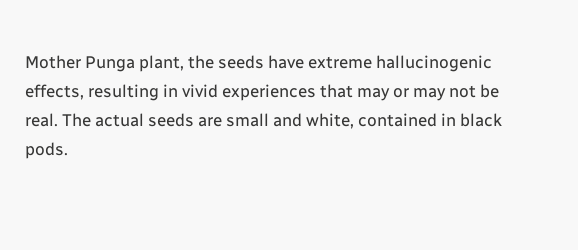Mother Punga plant, the seeds have extreme hallucinogenic effects, resulting in vivid experiences that may or may not be real. The actual seeds are small and white, contained in black pods.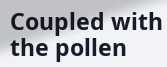Coupled with the pollen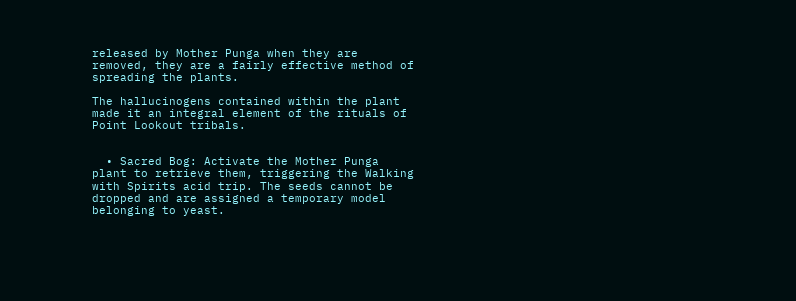released by Mother Punga when they are removed, they are a fairly effective method of spreading the plants.

The hallucinogens contained within the plant made it an integral element of the rituals of Point Lookout tribals.


  • Sacred Bog: Activate the Mother Punga plant to retrieve them, triggering the Walking with Spirits acid trip. The seeds cannot be dropped and are assigned a temporary model belonging to yeast.